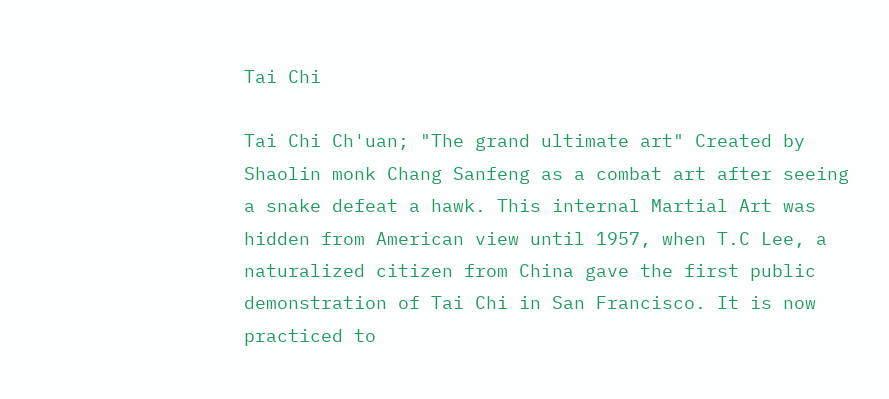Tai Chi

Tai Chi Ch'uan; "The grand ultimate art" Created by Shaolin monk Chang Sanfeng as a combat art after seeing a snake defeat a hawk. This internal Martial Art was hidden from American view until 1957, when T.C Lee, a naturalized citizen from China gave the first public demonstration of Tai Chi in San Francisco. It is now practiced to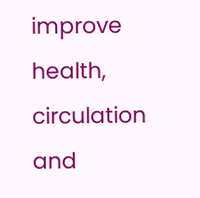improve health, circulation and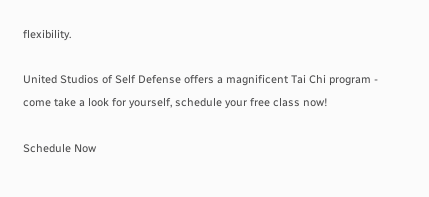flexibility.

United Studios of Self Defense offers a magnificent Tai Chi program - come take a look for yourself, schedule your free class now!

Schedule Now